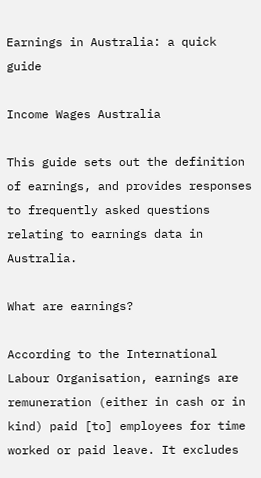Earnings in Australia: a quick guide

Income Wages Australia

This guide sets out the definition of earnings, and provides responses to frequently asked questions relating to earnings data in Australia.

What are earnings?

According to the International Labour Organisation, earnings are remuneration (either in cash or in kind) paid [to] employees for time worked or paid leave. It excludes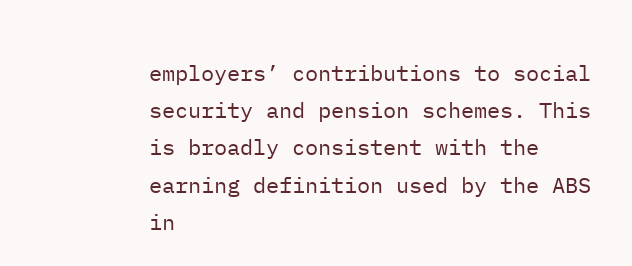employers’ contributions to social security and pension schemes. This is broadly consistent with the earning definition used by the ABS in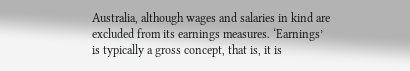Australia, although wages and salaries in kind are excluded from its earnings measures. ‘Earnings’ is typically a gross concept, that is, it is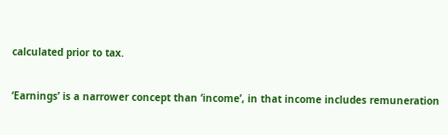calculated prior to tax.

‘Earnings’ is a narrower concept than ‘income’, in that income includes remuneration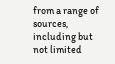from a range of sources, including but not limited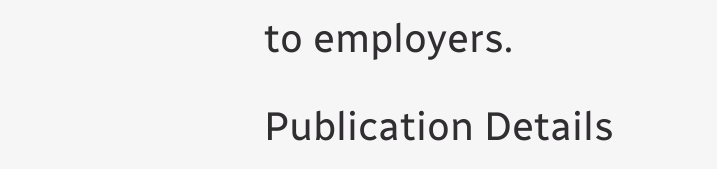to employers.

Publication Details